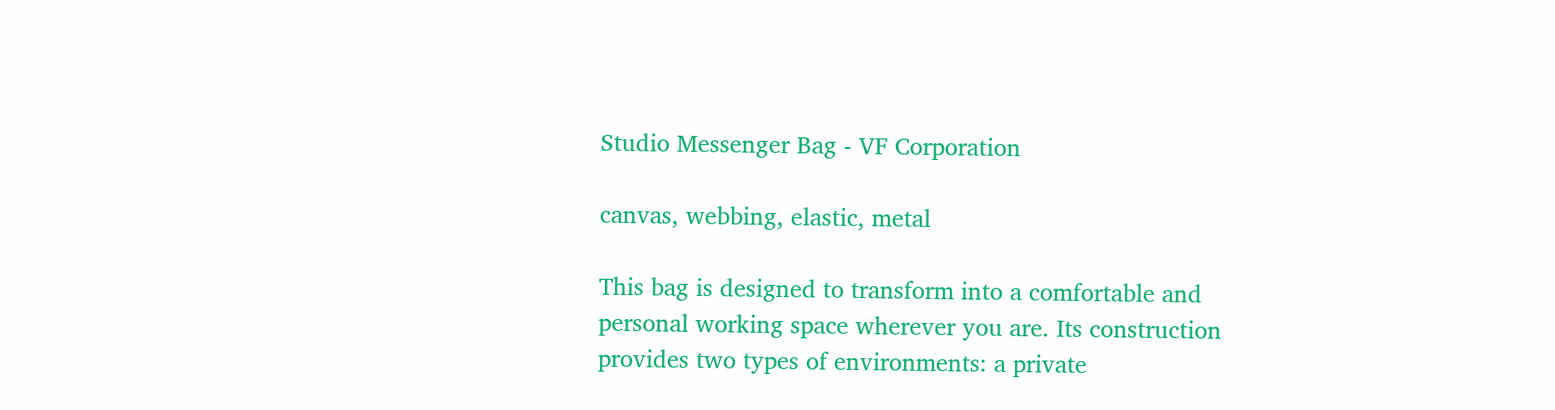Studio Messenger Bag - VF Corporation

canvas, webbing, elastic, metal

This bag is designed to transform into a comfortable and personal working space wherever you are. Its construction provides two types of environments: a private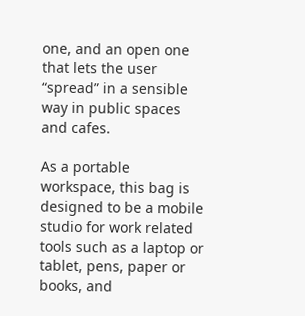one, and an open one that lets the user “spread” in a sensible way in public spaces and cafes.

As a portable workspace, this bag is designed to be a mobile studio for work related tools such as a laptop or tablet, pens, paper or books, and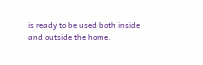is ready to be used both inside and outside the home.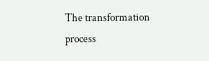The transformation process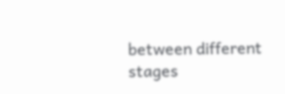between different stages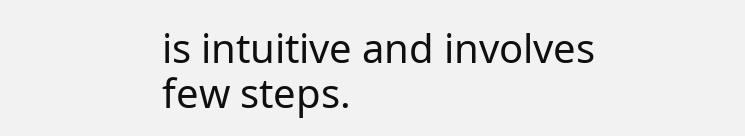is intuitive and involves few steps.